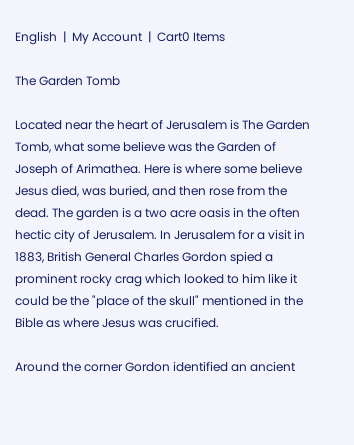English  |  My Account  |  Cart0 Items

The Garden Tomb

Located near the heart of Jerusalem is The Garden Tomb, what some believe was the Garden of Joseph of Arimathea. Here is where some believe Jesus died, was buried, and then rose from the dead. The garden is a two acre oasis in the often hectic city of Jerusalem. In Jerusalem for a visit in 1883, British General Charles Gordon spied a prominent rocky crag which looked to him like it could be the "place of the skull" mentioned in the Bible as where Jesus was crucified.

Around the corner Gordon identified an ancient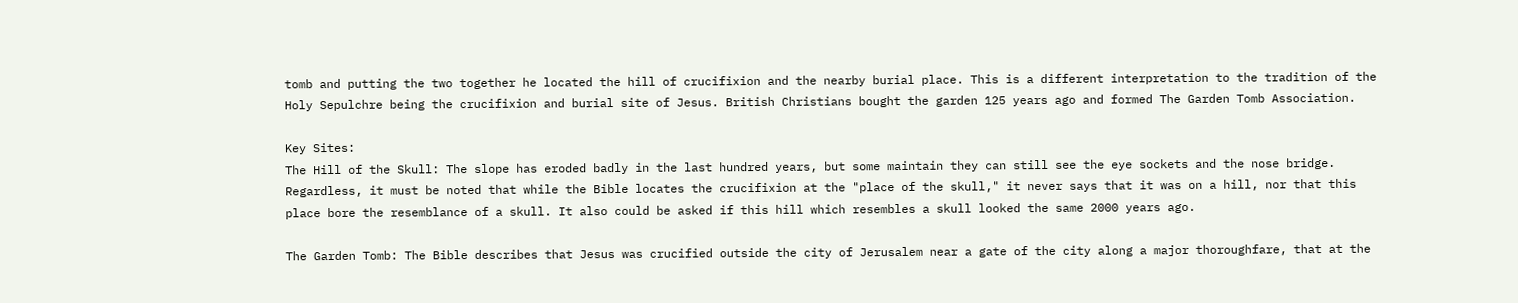tomb and putting the two together he located the hill of crucifixion and the nearby burial place. This is a different interpretation to the tradition of the Holy Sepulchre being the crucifixion and burial site of Jesus. British Christians bought the garden 125 years ago and formed The Garden Tomb Association.

Key Sites:
The Hill of the Skull: The slope has eroded badly in the last hundred years, but some maintain they can still see the eye sockets and the nose bridge. Regardless, it must be noted that while the Bible locates the crucifixion at the "place of the skull," it never says that it was on a hill, nor that this place bore the resemblance of a skull. It also could be asked if this hill which resembles a skull looked the same 2000 years ago.

The Garden Tomb: The Bible describes that Jesus was crucified outside the city of Jerusalem near a gate of the city along a major thoroughfare, that at the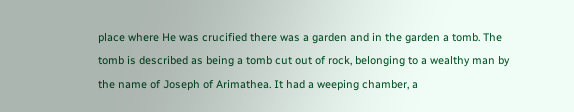place where He was crucified there was a garden and in the garden a tomb. The tomb is described as being a tomb cut out of rock, belonging to a wealthy man by the name of Joseph of Arimathea. It had a weeping chamber, a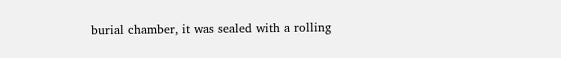burial chamber, it was sealed with a rolling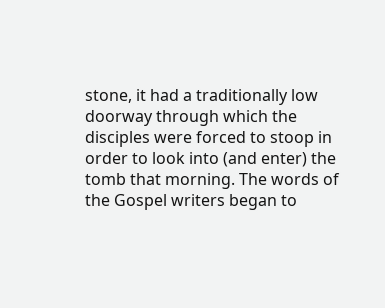stone, it had a traditionally low doorway through which the disciples were forced to stoop in order to look into (and enter) the tomb that morning. The words of the Gospel writers began to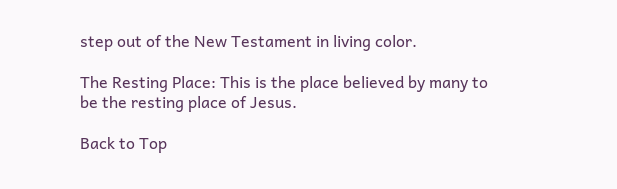step out of the New Testament in living color.

The Resting Place: This is the place believed by many to be the resting place of Jesus.

Back to Top